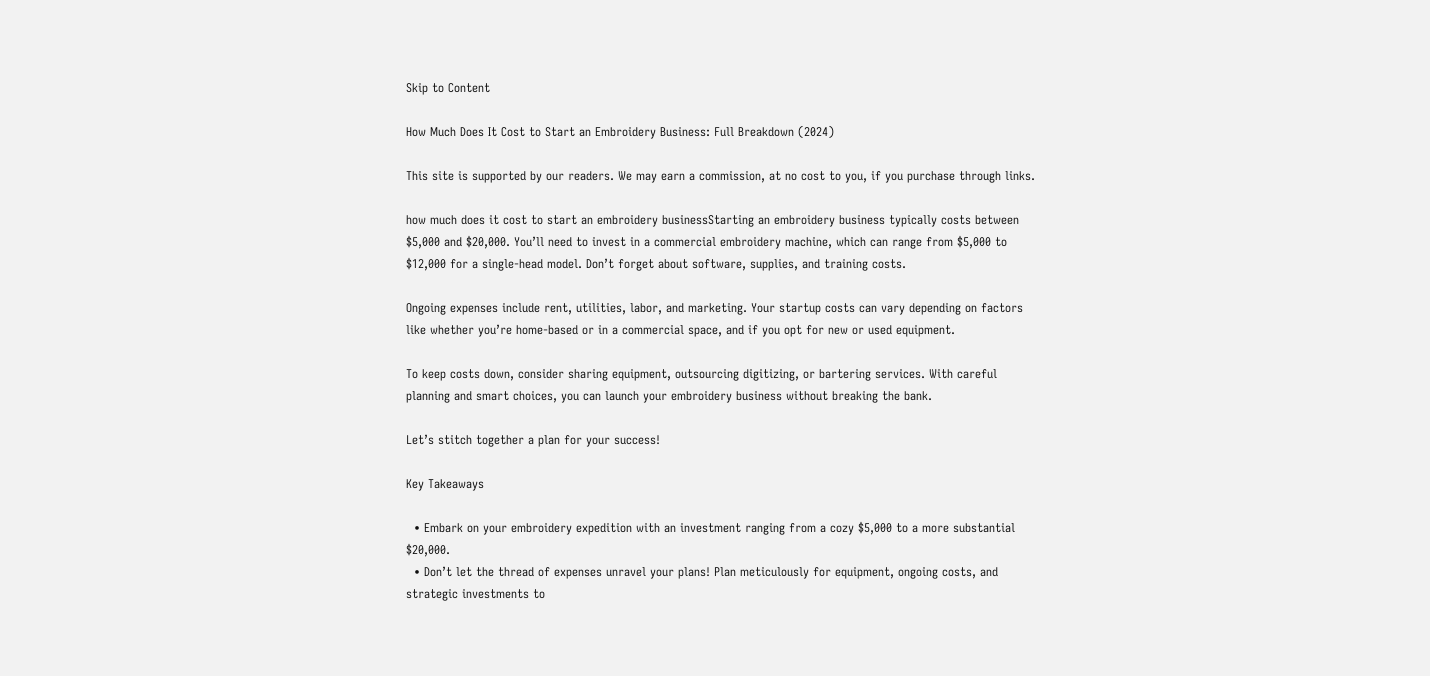Skip to Content

How Much Does It Cost to Start an Embroidery Business: Full Breakdown (2024)

This site is supported by our readers. We may earn a commission, at no cost to you, if you purchase through links.

how much does it cost to start an embroidery businessStarting an embroidery business typically costs between $5,000 and $20,000. You’ll need to invest in a commercial embroidery machine, which can range from $5,000 to $12,000 for a single-head model. Don’t forget about software, supplies, and training costs.

Ongoing expenses include rent, utilities, labor, and marketing. Your startup costs can vary depending on factors like whether you’re home-based or in a commercial space, and if you opt for new or used equipment.

To keep costs down, consider sharing equipment, outsourcing digitizing, or bartering services. With careful planning and smart choices, you can launch your embroidery business without breaking the bank.

Let’s stitch together a plan for your success!

Key Takeaways

  • Embark on your embroidery expedition with an investment ranging from a cozy $5,000 to a more substantial $20,000.
  • Don’t let the thread of expenses unravel your plans! Plan meticulously for equipment, ongoing costs, and strategic investments to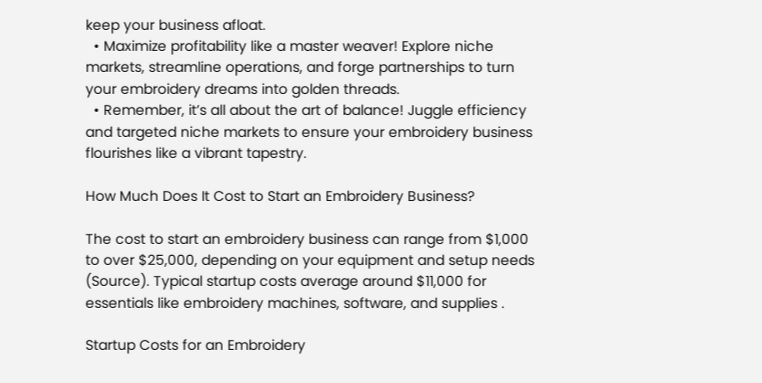keep your business afloat.
  • Maximize profitability like a master weaver! Explore niche markets, streamline operations, and forge partnerships to turn your embroidery dreams into golden threads.
  • Remember, it’s all about the art of balance! Juggle efficiency and targeted niche markets to ensure your embroidery business flourishes like a vibrant tapestry.

How Much Does It Cost to Start an Embroidery Business?

The cost to start an embroidery business can range from $1,000 to over $25,000, depending on your equipment and setup needs (Source). Typical startup costs average around $11,000 for essentials like embroidery machines, software, and supplies .

Startup Costs for an Embroidery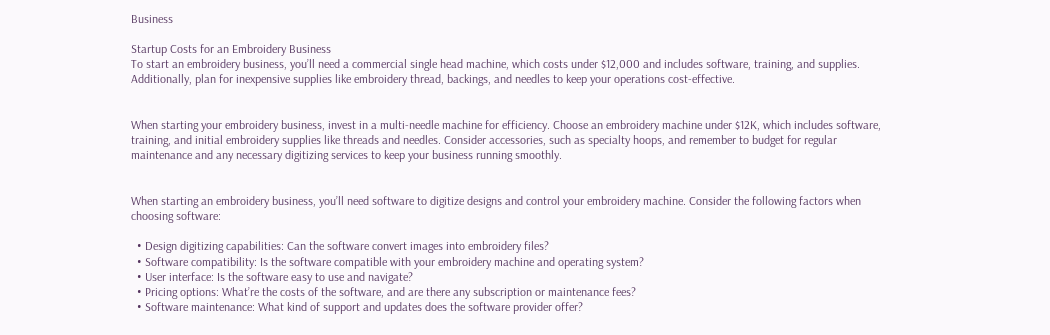Business

Startup Costs for an Embroidery Business
To start an embroidery business, you’ll need a commercial single head machine, which costs under $12,000 and includes software, training, and supplies. Additionally, plan for inexpensive supplies like embroidery thread, backings, and needles to keep your operations cost-effective.


When starting your embroidery business, invest in a multi-needle machine for efficiency. Choose an embroidery machine under $12K, which includes software, training, and initial embroidery supplies like threads and needles. Consider accessories, such as specialty hoops, and remember to budget for regular maintenance and any necessary digitizing services to keep your business running smoothly.


When starting an embroidery business, you’ll need software to digitize designs and control your embroidery machine. Consider the following factors when choosing software:

  • Design digitizing capabilities: Can the software convert images into embroidery files?
  • Software compatibility: Is the software compatible with your embroidery machine and operating system?
  • User interface: Is the software easy to use and navigate?
  • Pricing options: What’re the costs of the software, and are there any subscription or maintenance fees?
  • Software maintenance: What kind of support and updates does the software provider offer?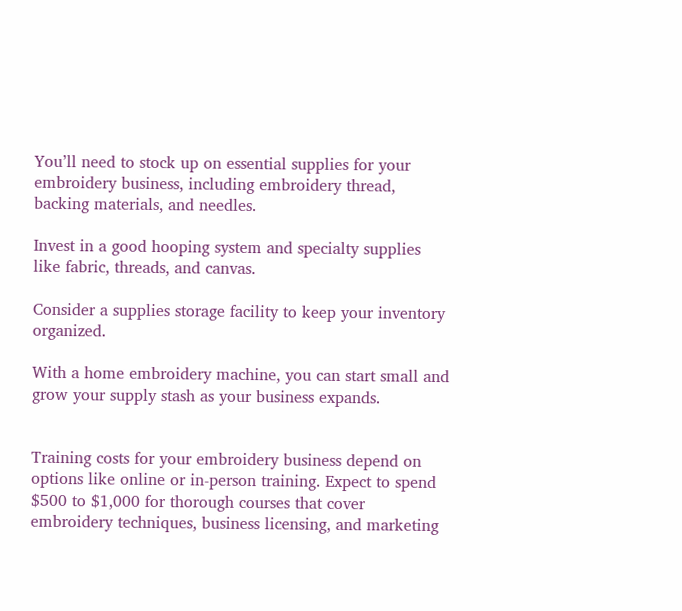You’ll need to stock up on essential supplies for your embroidery business, including embroidery thread, backing materials, and needles.

Invest in a good hooping system and specialty supplies like fabric, threads, and canvas.

Consider a supplies storage facility to keep your inventory organized.

With a home embroidery machine, you can start small and grow your supply stash as your business expands.


Training costs for your embroidery business depend on options like online or in-person training. Expect to spend $500 to $1,000 for thorough courses that cover embroidery techniques, business licensing, and marketing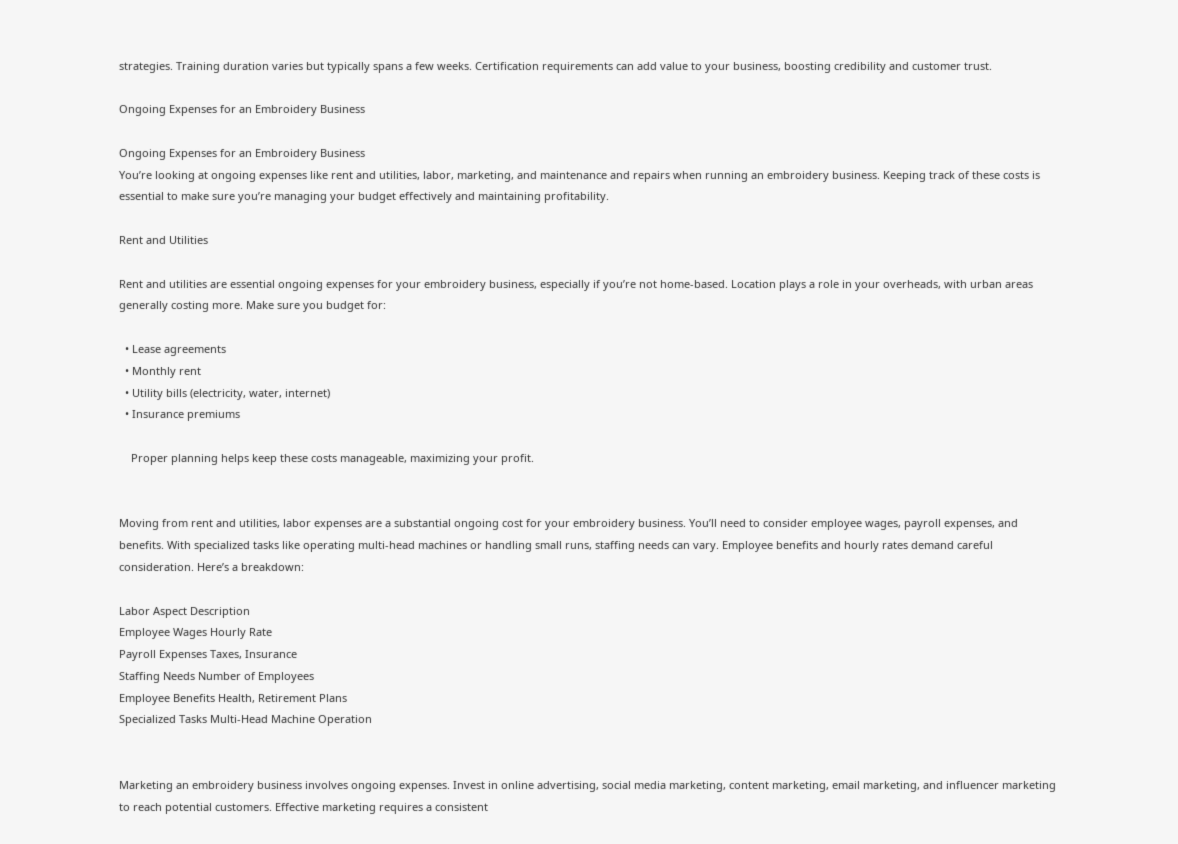strategies. Training duration varies but typically spans a few weeks. Certification requirements can add value to your business, boosting credibility and customer trust.

Ongoing Expenses for an Embroidery Business

Ongoing Expenses for an Embroidery Business
You’re looking at ongoing expenses like rent and utilities, labor, marketing, and maintenance and repairs when running an embroidery business. Keeping track of these costs is essential to make sure you’re managing your budget effectively and maintaining profitability.

Rent and Utilities

Rent and utilities are essential ongoing expenses for your embroidery business, especially if you’re not home-based. Location plays a role in your overheads, with urban areas generally costing more. Make sure you budget for:

  • Lease agreements
  • Monthly rent
  • Utility bills (electricity, water, internet)
  • Insurance premiums

    Proper planning helps keep these costs manageable, maximizing your profit.


Moving from rent and utilities, labor expenses are a substantial ongoing cost for your embroidery business. You’ll need to consider employee wages, payroll expenses, and benefits. With specialized tasks like operating multi-head machines or handling small runs, staffing needs can vary. Employee benefits and hourly rates demand careful consideration. Here’s a breakdown:

Labor Aspect Description
Employee Wages Hourly Rate
Payroll Expenses Taxes, Insurance
Staffing Needs Number of Employees
Employee Benefits Health, Retirement Plans
Specialized Tasks Multi-Head Machine Operation


Marketing an embroidery business involves ongoing expenses. Invest in online advertising, social media marketing, content marketing, email marketing, and influencer marketing to reach potential customers. Effective marketing requires a consistent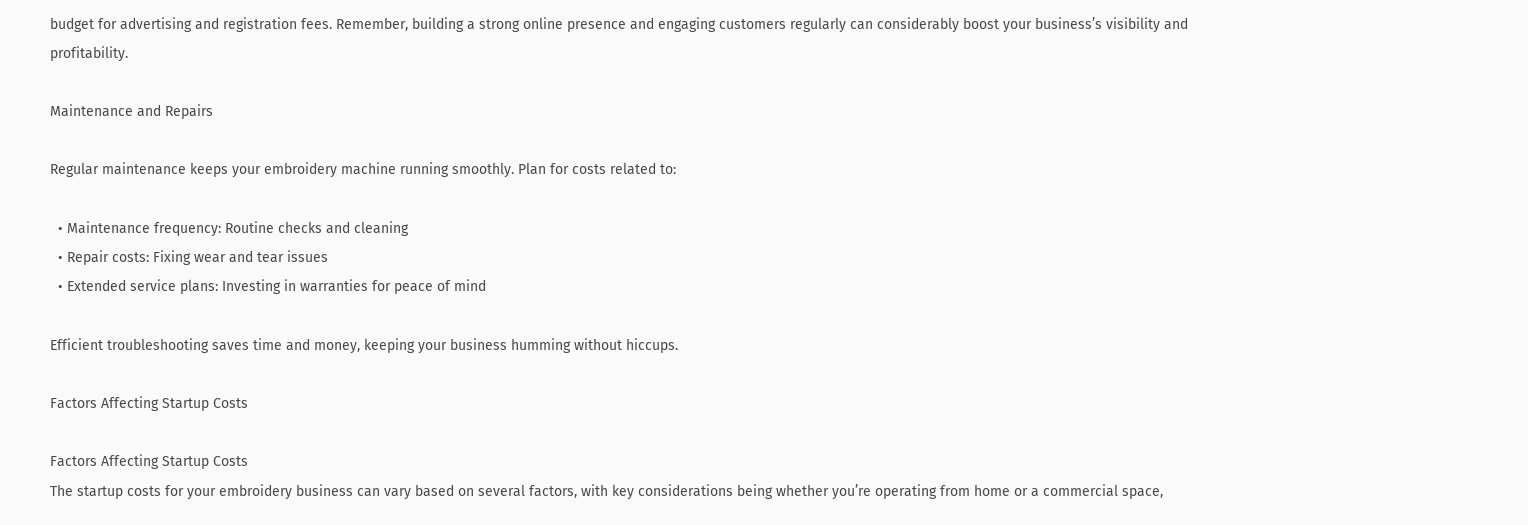budget for advertising and registration fees. Remember, building a strong online presence and engaging customers regularly can considerably boost your business’s visibility and profitability.

Maintenance and Repairs

Regular maintenance keeps your embroidery machine running smoothly. Plan for costs related to:

  • Maintenance frequency: Routine checks and cleaning
  • Repair costs: Fixing wear and tear issues
  • Extended service plans: Investing in warranties for peace of mind

Efficient troubleshooting saves time and money, keeping your business humming without hiccups.

Factors Affecting Startup Costs

Factors Affecting Startup Costs
The startup costs for your embroidery business can vary based on several factors, with key considerations being whether you’re operating from home or a commercial space,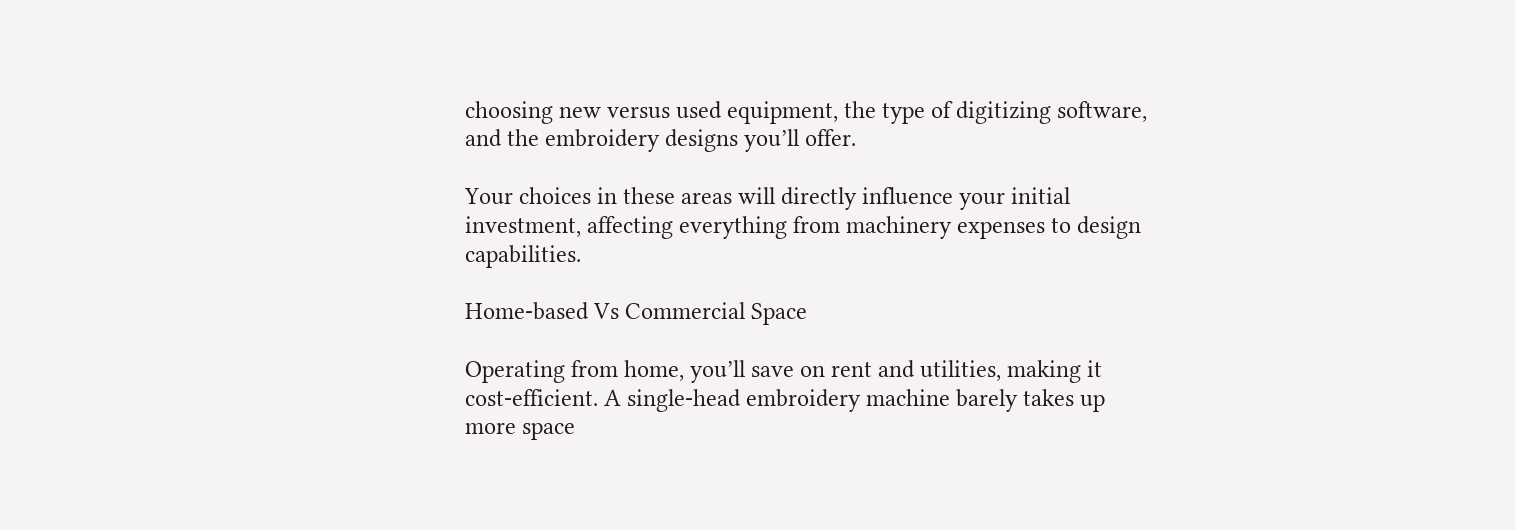choosing new versus used equipment, the type of digitizing software, and the embroidery designs you’ll offer.

Your choices in these areas will directly influence your initial investment, affecting everything from machinery expenses to design capabilities.

Home-based Vs Commercial Space

Operating from home, you’ll save on rent and utilities, making it cost-efficient. A single-head embroidery machine barely takes up more space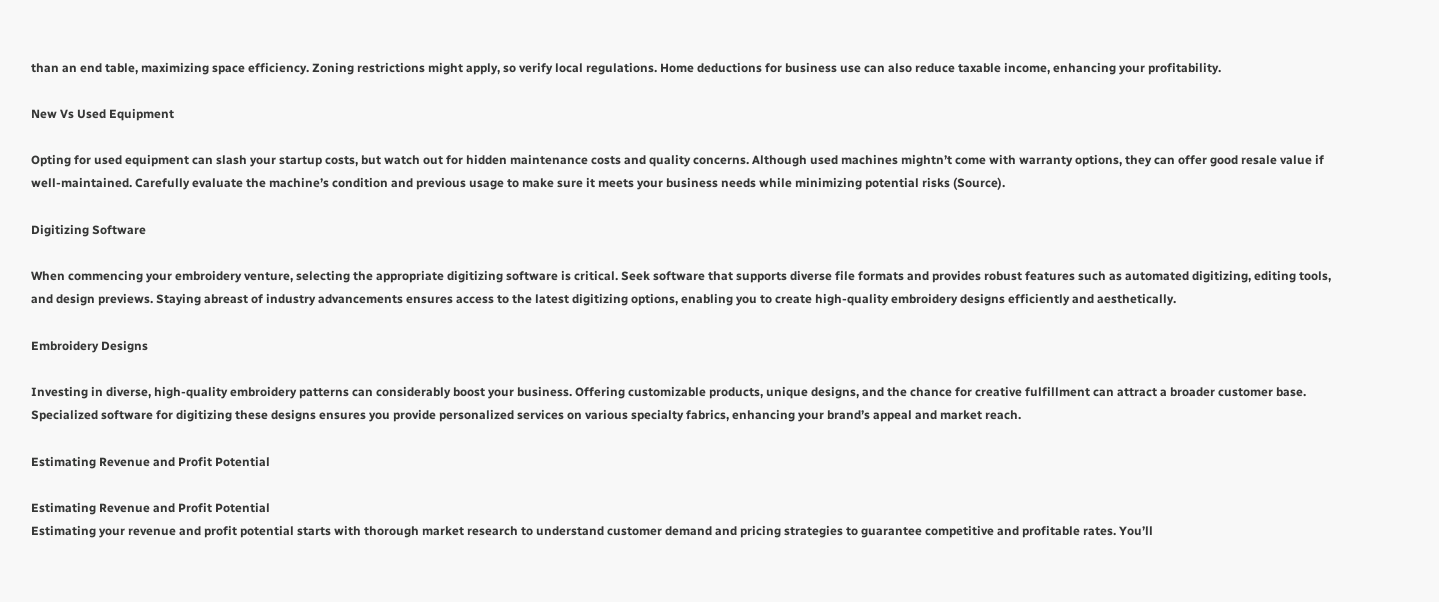than an end table, maximizing space efficiency. Zoning restrictions might apply, so verify local regulations. Home deductions for business use can also reduce taxable income, enhancing your profitability.

New Vs Used Equipment

Opting for used equipment can slash your startup costs, but watch out for hidden maintenance costs and quality concerns. Although used machines mightn’t come with warranty options, they can offer good resale value if well-maintained. Carefully evaluate the machine’s condition and previous usage to make sure it meets your business needs while minimizing potential risks (Source).

Digitizing Software

When commencing your embroidery venture, selecting the appropriate digitizing software is critical. Seek software that supports diverse file formats and provides robust features such as automated digitizing, editing tools, and design previews. Staying abreast of industry advancements ensures access to the latest digitizing options, enabling you to create high-quality embroidery designs efficiently and aesthetically.

Embroidery Designs

Investing in diverse, high-quality embroidery patterns can considerably boost your business. Offering customizable products, unique designs, and the chance for creative fulfillment can attract a broader customer base. Specialized software for digitizing these designs ensures you provide personalized services on various specialty fabrics, enhancing your brand’s appeal and market reach.

Estimating Revenue and Profit Potential

Estimating Revenue and Profit Potential
Estimating your revenue and profit potential starts with thorough market research to understand customer demand and pricing strategies to guarantee competitive and profitable rates. You’ll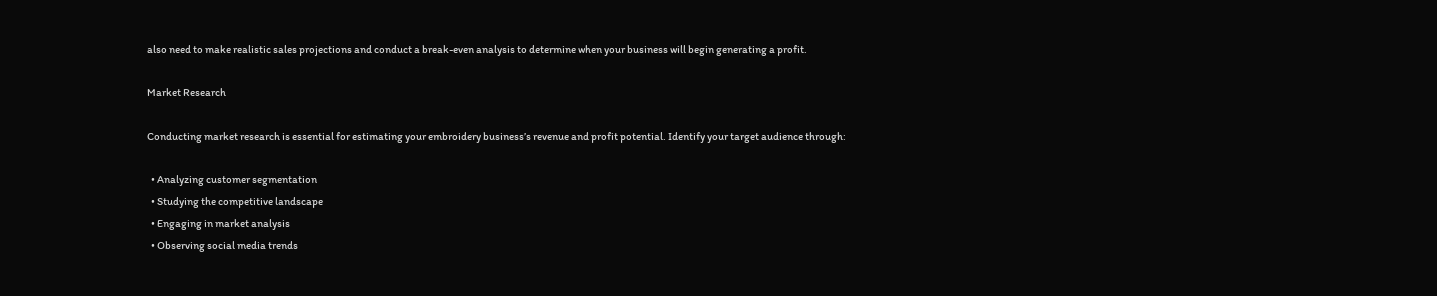also need to make realistic sales projections and conduct a break-even analysis to determine when your business will begin generating a profit.

Market Research

Conducting market research is essential for estimating your embroidery business’s revenue and profit potential. Identify your target audience through:

  • Analyzing customer segmentation
  • Studying the competitive landscape
  • Engaging in market analysis
  • Observing social media trends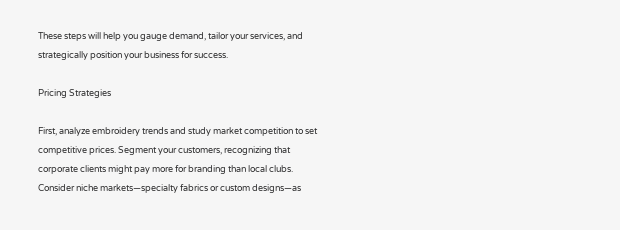These steps will help you gauge demand, tailor your services, and strategically position your business for success.

Pricing Strategies

First, analyze embroidery trends and study market competition to set competitive prices. Segment your customers, recognizing that corporate clients might pay more for branding than local clubs. Consider niche markets—specialty fabrics or custom designs—as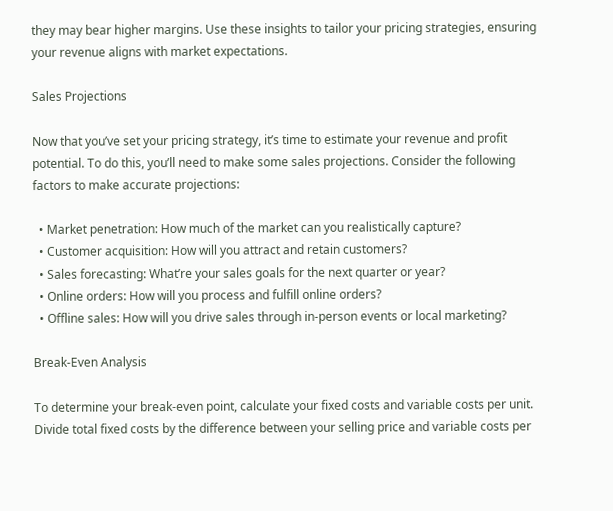they may bear higher margins. Use these insights to tailor your pricing strategies, ensuring your revenue aligns with market expectations.

Sales Projections

Now that you’ve set your pricing strategy, it’s time to estimate your revenue and profit potential. To do this, you’ll need to make some sales projections. Consider the following factors to make accurate projections:

  • Market penetration: How much of the market can you realistically capture?
  • Customer acquisition: How will you attract and retain customers?
  • Sales forecasting: What’re your sales goals for the next quarter or year?
  • Online orders: How will you process and fulfill online orders?
  • Offline sales: How will you drive sales through in-person events or local marketing?

Break-Even Analysis

To determine your break-even point, calculate your fixed costs and variable costs per unit. Divide total fixed costs by the difference between your selling price and variable costs per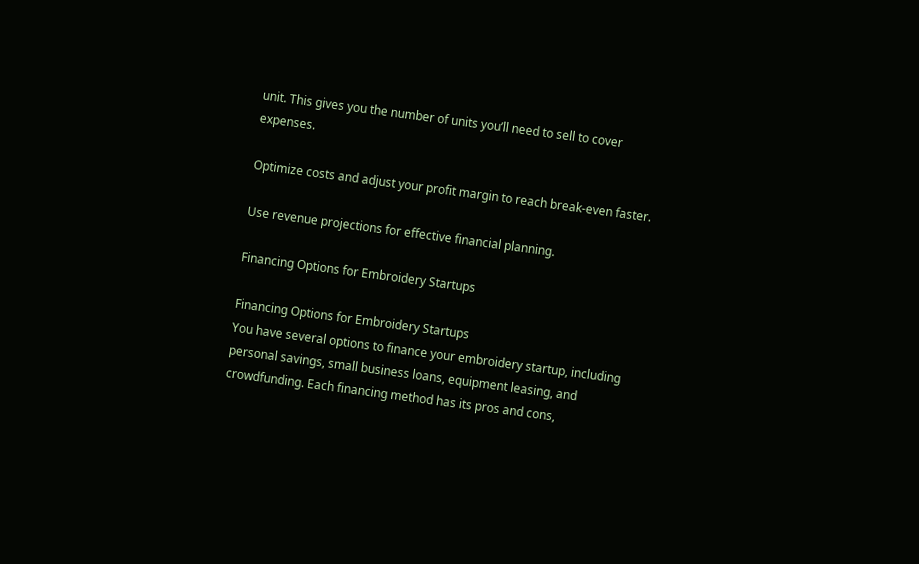unit. This gives you the number of units you’ll need to sell to cover expenses.

Optimize costs and adjust your profit margin to reach break-even faster.

Use revenue projections for effective financial planning.

Financing Options for Embroidery Startups

Financing Options for Embroidery Startups
You have several options to finance your embroidery startup, including personal savings, small business loans, equipment leasing, and crowdfunding. Each financing method has its pros and cons,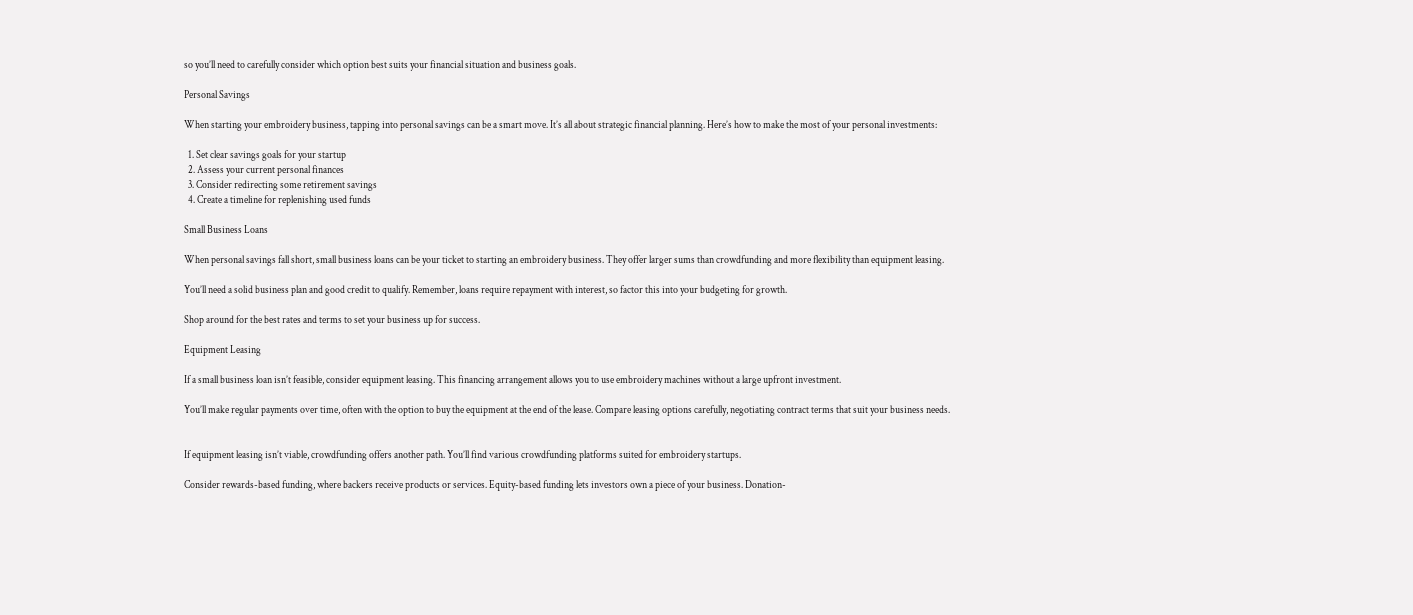so you’ll need to carefully consider which option best suits your financial situation and business goals.

Personal Savings

When starting your embroidery business, tapping into personal savings can be a smart move. It’s all about strategic financial planning. Here’s how to make the most of your personal investments:

  1. Set clear savings goals for your startup
  2. Assess your current personal finances
  3. Consider redirecting some retirement savings
  4. Create a timeline for replenishing used funds

Small Business Loans

When personal savings fall short, small business loans can be your ticket to starting an embroidery business. They offer larger sums than crowdfunding and more flexibility than equipment leasing.

You’ll need a solid business plan and good credit to qualify. Remember, loans require repayment with interest, so factor this into your budgeting for growth.

Shop around for the best rates and terms to set your business up for success.

Equipment Leasing

If a small business loan isn’t feasible, consider equipment leasing. This financing arrangement allows you to use embroidery machines without a large upfront investment.

You’ll make regular payments over time, often with the option to buy the equipment at the end of the lease. Compare leasing options carefully, negotiating contract terms that suit your business needs.


If equipment leasing isn’t viable, crowdfunding offers another path. You’ll find various crowdfunding platforms suited for embroidery startups.

Consider rewards-based funding, where backers receive products or services. Equity-based funding lets investors own a piece of your business. Donation-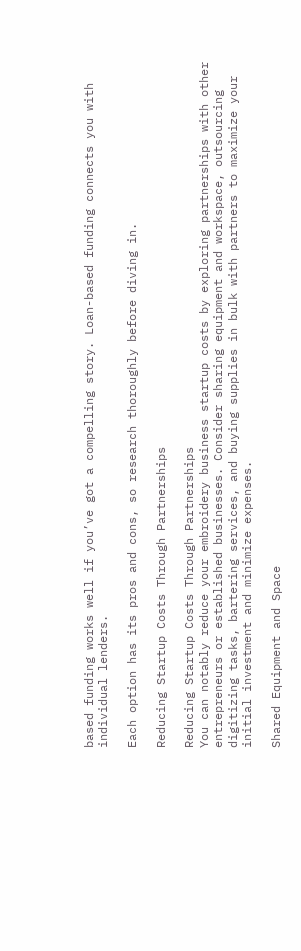based funding works well if you’ve got a compelling story. Loan-based funding connects you with individual lenders.

Each option has its pros and cons, so research thoroughly before diving in.

Reducing Startup Costs Through Partnerships

Reducing Startup Costs Through Partnerships
You can notably reduce your embroidery business startup costs by exploring partnerships with other entrepreneurs or established businesses. Consider sharing equipment and workspace, outsourcing digitizing tasks, bartering services, and buying supplies in bulk with partners to maximize your initial investment and minimize expenses.

Shared Equipment and Space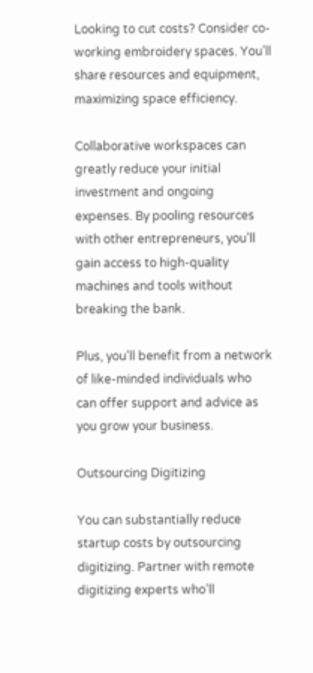Looking to cut costs? Consider co-working embroidery spaces. You’ll share resources and equipment, maximizing space efficiency.

Collaborative workspaces can greatly reduce your initial investment and ongoing expenses. By pooling resources with other entrepreneurs, you’ll gain access to high-quality machines and tools without breaking the bank.

Plus, you’ll benefit from a network of like-minded individuals who can offer support and advice as you grow your business.

Outsourcing Digitizing

You can substantially reduce startup costs by outsourcing digitizing. Partner with remote digitizing experts who’ll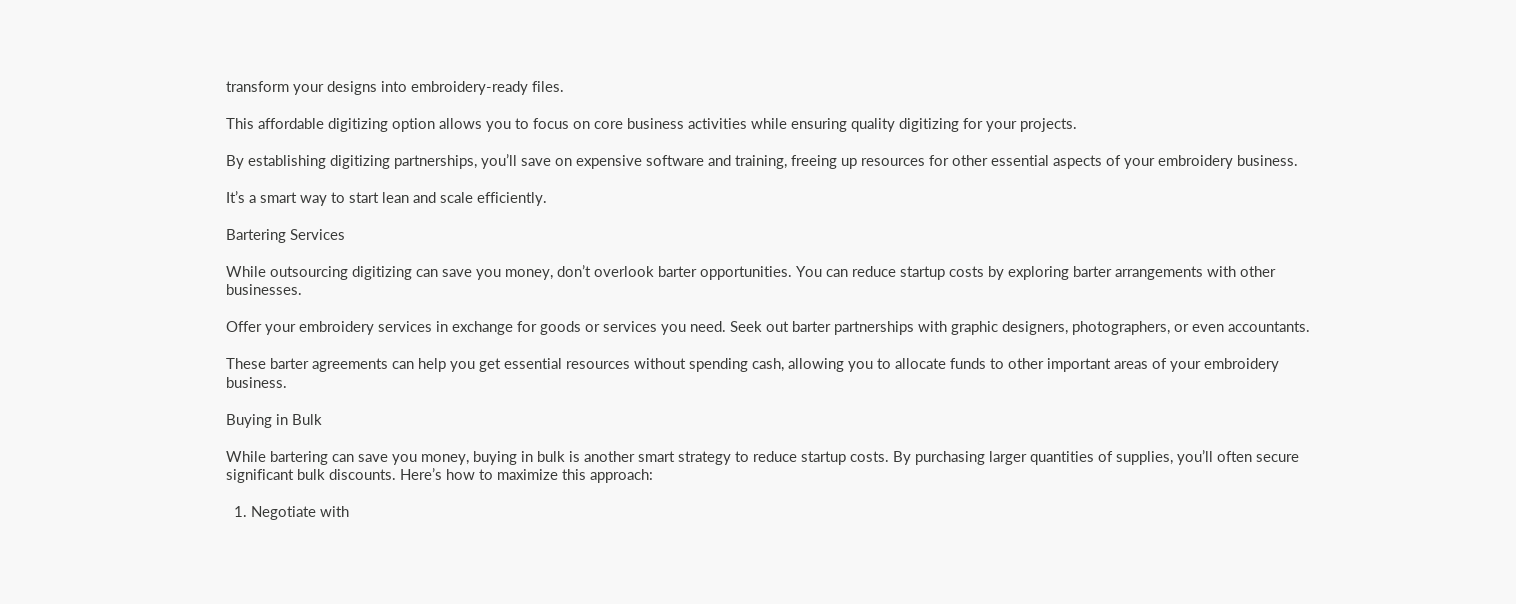transform your designs into embroidery-ready files.

This affordable digitizing option allows you to focus on core business activities while ensuring quality digitizing for your projects.

By establishing digitizing partnerships, you’ll save on expensive software and training, freeing up resources for other essential aspects of your embroidery business.

It’s a smart way to start lean and scale efficiently.

Bartering Services

While outsourcing digitizing can save you money, don’t overlook barter opportunities. You can reduce startup costs by exploring barter arrangements with other businesses.

Offer your embroidery services in exchange for goods or services you need. Seek out barter partnerships with graphic designers, photographers, or even accountants.

These barter agreements can help you get essential resources without spending cash, allowing you to allocate funds to other important areas of your embroidery business.

Buying in Bulk

While bartering can save you money, buying in bulk is another smart strategy to reduce startup costs. By purchasing larger quantities of supplies, you’ll often secure significant bulk discounts. Here’s how to maximize this approach:

  1. Negotiate with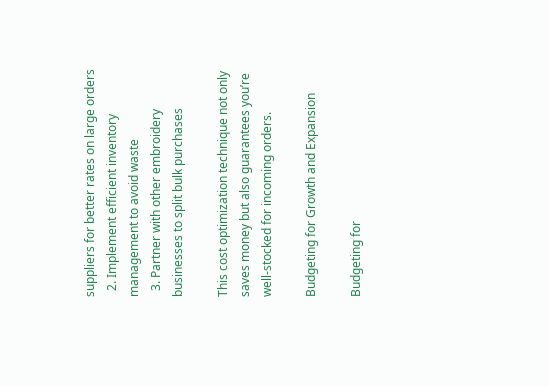suppliers for better rates on large orders
  2. Implement efficient inventory management to avoid waste
  3. Partner with other embroidery businesses to split bulk purchases

This cost optimization technique not only saves money but also guarantees you’re well-stocked for incoming orders.

Budgeting for Growth and Expansion

Budgeting for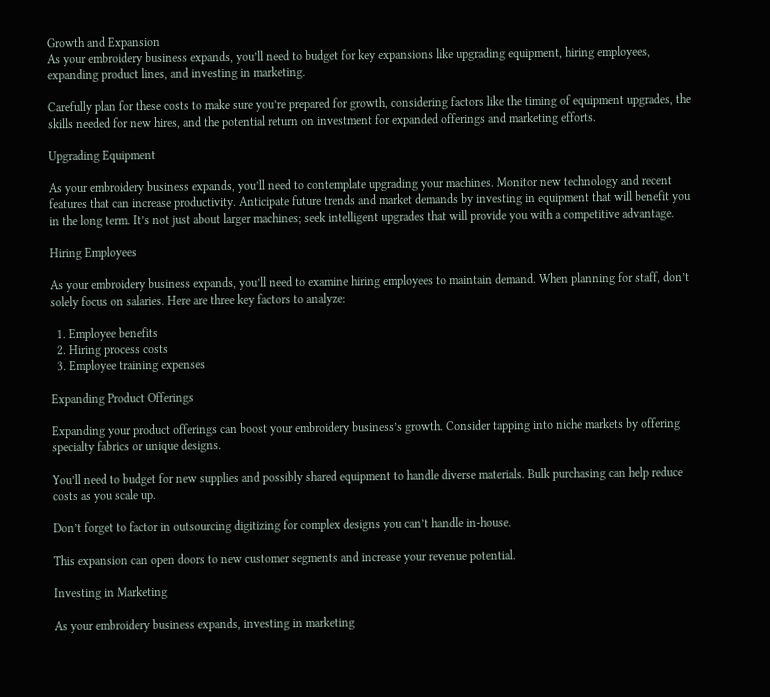Growth and Expansion
As your embroidery business expands, you’ll need to budget for key expansions like upgrading equipment, hiring employees, expanding product lines, and investing in marketing.

Carefully plan for these costs to make sure you’re prepared for growth, considering factors like the timing of equipment upgrades, the skills needed for new hires, and the potential return on investment for expanded offerings and marketing efforts.

Upgrading Equipment

As your embroidery business expands, you’ll need to contemplate upgrading your machines. Monitor new technology and recent features that can increase productivity. Anticipate future trends and market demands by investing in equipment that will benefit you in the long term. It’s not just about larger machines; seek intelligent upgrades that will provide you with a competitive advantage.

Hiring Employees

As your embroidery business expands, you’ll need to examine hiring employees to maintain demand. When planning for staff, don’t solely focus on salaries. Here are three key factors to analyze:

  1. Employee benefits
  2. Hiring process costs
  3. Employee training expenses

Expanding Product Offerings

Expanding your product offerings can boost your embroidery business’s growth. Consider tapping into niche markets by offering specialty fabrics or unique designs.

You’ll need to budget for new supplies and possibly shared equipment to handle diverse materials. Bulk purchasing can help reduce costs as you scale up.

Don’t forget to factor in outsourcing digitizing for complex designs you can’t handle in-house.

This expansion can open doors to new customer segments and increase your revenue potential.

Investing in Marketing

As your embroidery business expands, investing in marketing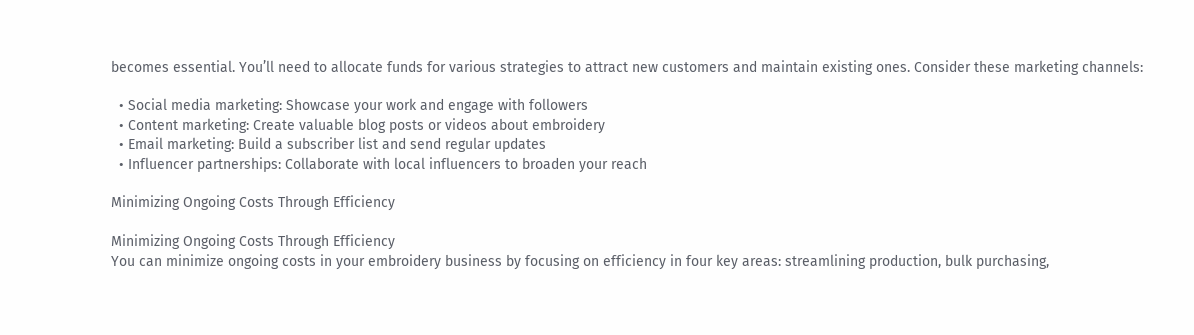becomes essential. You’ll need to allocate funds for various strategies to attract new customers and maintain existing ones. Consider these marketing channels:

  • Social media marketing: Showcase your work and engage with followers
  • Content marketing: Create valuable blog posts or videos about embroidery
  • Email marketing: Build a subscriber list and send regular updates
  • Influencer partnerships: Collaborate with local influencers to broaden your reach

Minimizing Ongoing Costs Through Efficiency

Minimizing Ongoing Costs Through Efficiency
You can minimize ongoing costs in your embroidery business by focusing on efficiency in four key areas: streamlining production, bulk purchasing,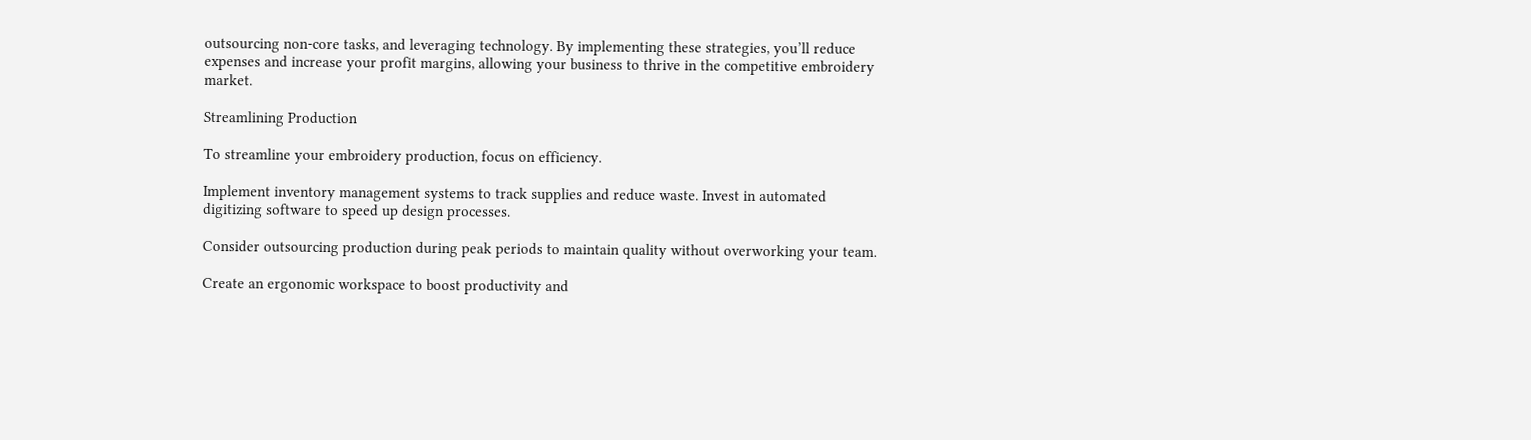outsourcing non-core tasks, and leveraging technology. By implementing these strategies, you’ll reduce expenses and increase your profit margins, allowing your business to thrive in the competitive embroidery market.

Streamlining Production

To streamline your embroidery production, focus on efficiency.

Implement inventory management systems to track supplies and reduce waste. Invest in automated digitizing software to speed up design processes.

Consider outsourcing production during peak periods to maintain quality without overworking your team.

Create an ergonomic workspace to boost productivity and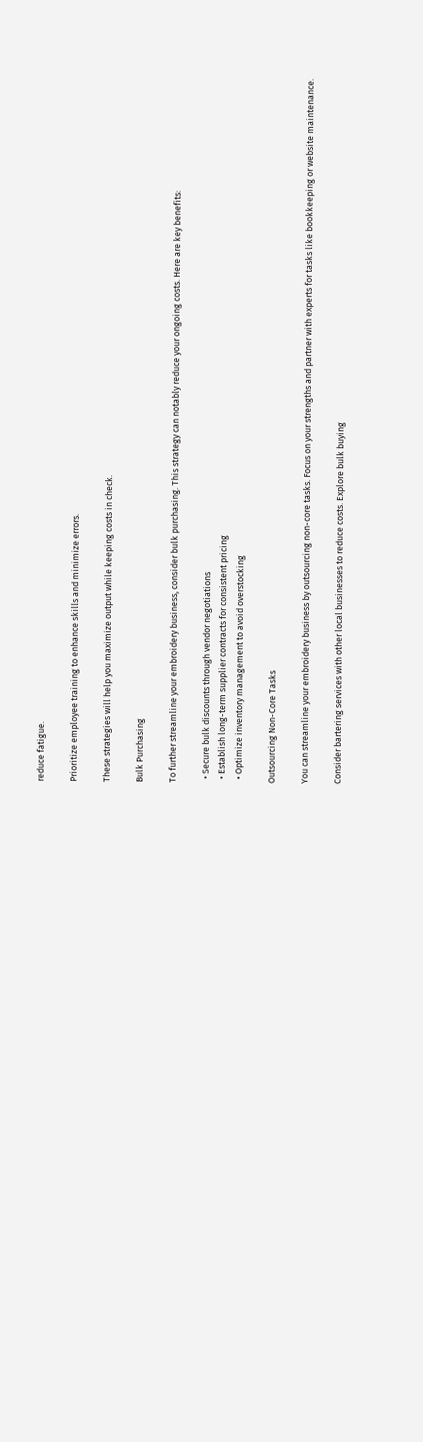reduce fatigue.

Prioritize employee training to enhance skills and minimize errors.

These strategies will help you maximize output while keeping costs in check.

Bulk Purchasing

To further streamline your embroidery business, consider bulk purchasing. This strategy can notably reduce your ongoing costs. Here are key benefits:

  • Secure bulk discounts through vendor negotiations
  • Establish long-term supplier contracts for consistent pricing
  • Optimize inventory management to avoid overstocking

Outsourcing Non-Core Tasks

You can streamline your embroidery business by outsourcing non-core tasks. Focus on your strengths and partner with experts for tasks like bookkeeping or website maintenance.

Consider bartering services with other local businesses to reduce costs. Explore bulk buying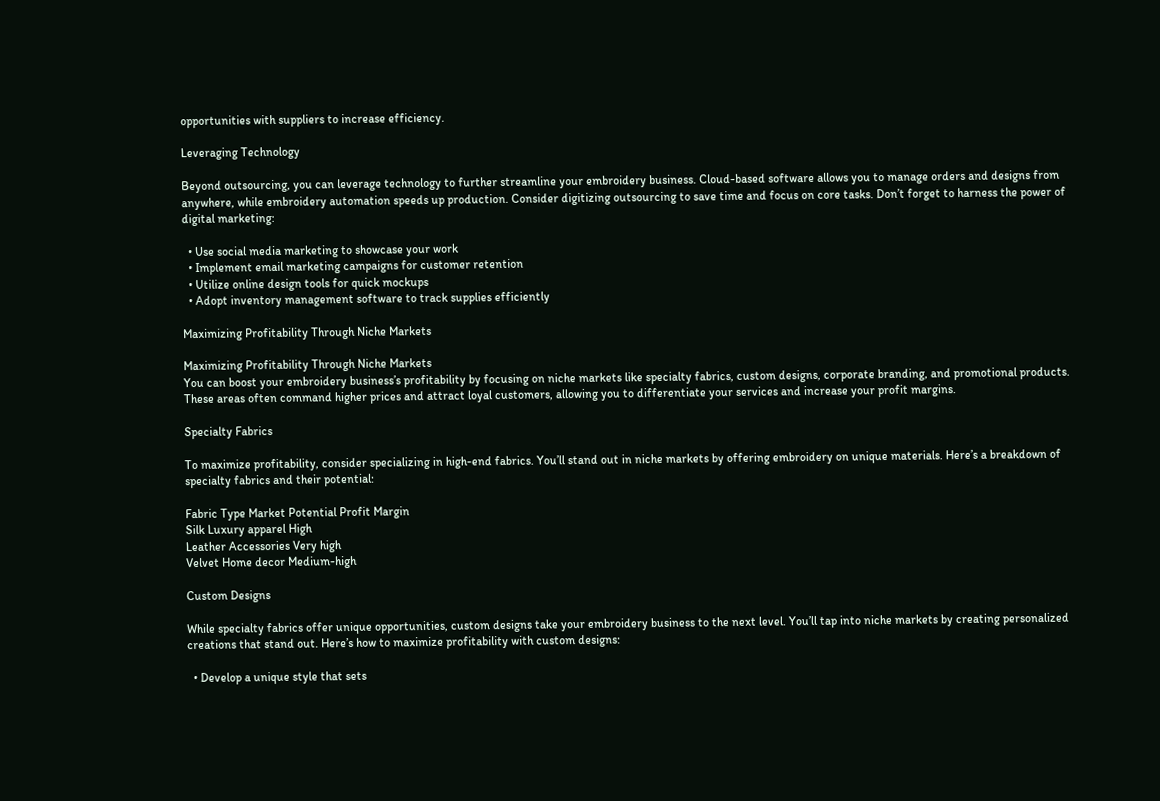opportunities with suppliers to increase efficiency.

Leveraging Technology

Beyond outsourcing, you can leverage technology to further streamline your embroidery business. Cloud-based software allows you to manage orders and designs from anywhere, while embroidery automation speeds up production. Consider digitizing outsourcing to save time and focus on core tasks. Don’t forget to harness the power of digital marketing:

  • Use social media marketing to showcase your work
  • Implement email marketing campaigns for customer retention
  • Utilize online design tools for quick mockups
  • Adopt inventory management software to track supplies efficiently

Maximizing Profitability Through Niche Markets

Maximizing Profitability Through Niche Markets
You can boost your embroidery business’s profitability by focusing on niche markets like specialty fabrics, custom designs, corporate branding, and promotional products. These areas often command higher prices and attract loyal customers, allowing you to differentiate your services and increase your profit margins.

Specialty Fabrics

To maximize profitability, consider specializing in high-end fabrics. You’ll stand out in niche markets by offering embroidery on unique materials. Here’s a breakdown of specialty fabrics and their potential:

Fabric Type Market Potential Profit Margin
Silk Luxury apparel High
Leather Accessories Very high
Velvet Home decor Medium-high

Custom Designs

While specialty fabrics offer unique opportunities, custom designs take your embroidery business to the next level. You’ll tap into niche markets by creating personalized creations that stand out. Here’s how to maximize profitability with custom designs:

  • Develop a unique style that sets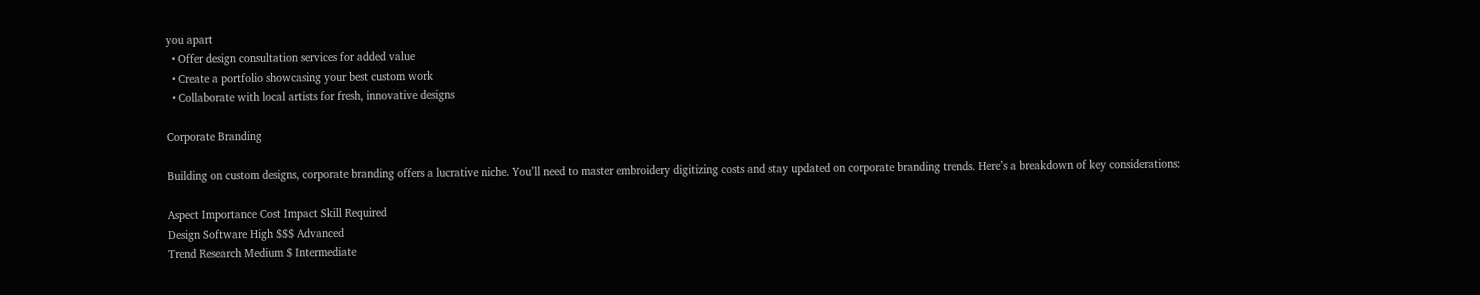you apart
  • Offer design consultation services for added value
  • Create a portfolio showcasing your best custom work
  • Collaborate with local artists for fresh, innovative designs

Corporate Branding

Building on custom designs, corporate branding offers a lucrative niche. You’ll need to master embroidery digitizing costs and stay updated on corporate branding trends. Here’s a breakdown of key considerations:

Aspect Importance Cost Impact Skill Required
Design Software High $$$ Advanced
Trend Research Medium $ Intermediate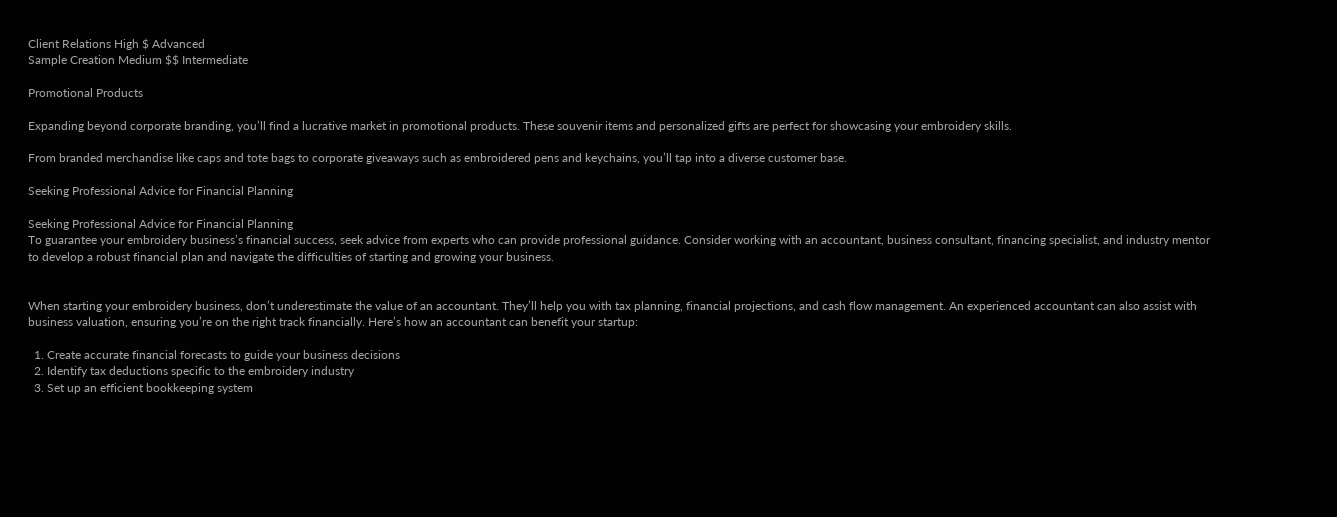Client Relations High $ Advanced
Sample Creation Medium $$ Intermediate

Promotional Products

Expanding beyond corporate branding, you’ll find a lucrative market in promotional products. These souvenir items and personalized gifts are perfect for showcasing your embroidery skills.

From branded merchandise like caps and tote bags to corporate giveaways such as embroidered pens and keychains, you’ll tap into a diverse customer base.

Seeking Professional Advice for Financial Planning

Seeking Professional Advice for Financial Planning
To guarantee your embroidery business’s financial success, seek advice from experts who can provide professional guidance. Consider working with an accountant, business consultant, financing specialist, and industry mentor to develop a robust financial plan and navigate the difficulties of starting and growing your business.


When starting your embroidery business, don’t underestimate the value of an accountant. They’ll help you with tax planning, financial projections, and cash flow management. An experienced accountant can also assist with business valuation, ensuring you’re on the right track financially. Here’s how an accountant can benefit your startup:

  1. Create accurate financial forecasts to guide your business decisions
  2. Identify tax deductions specific to the embroidery industry
  3. Set up an efficient bookkeeping system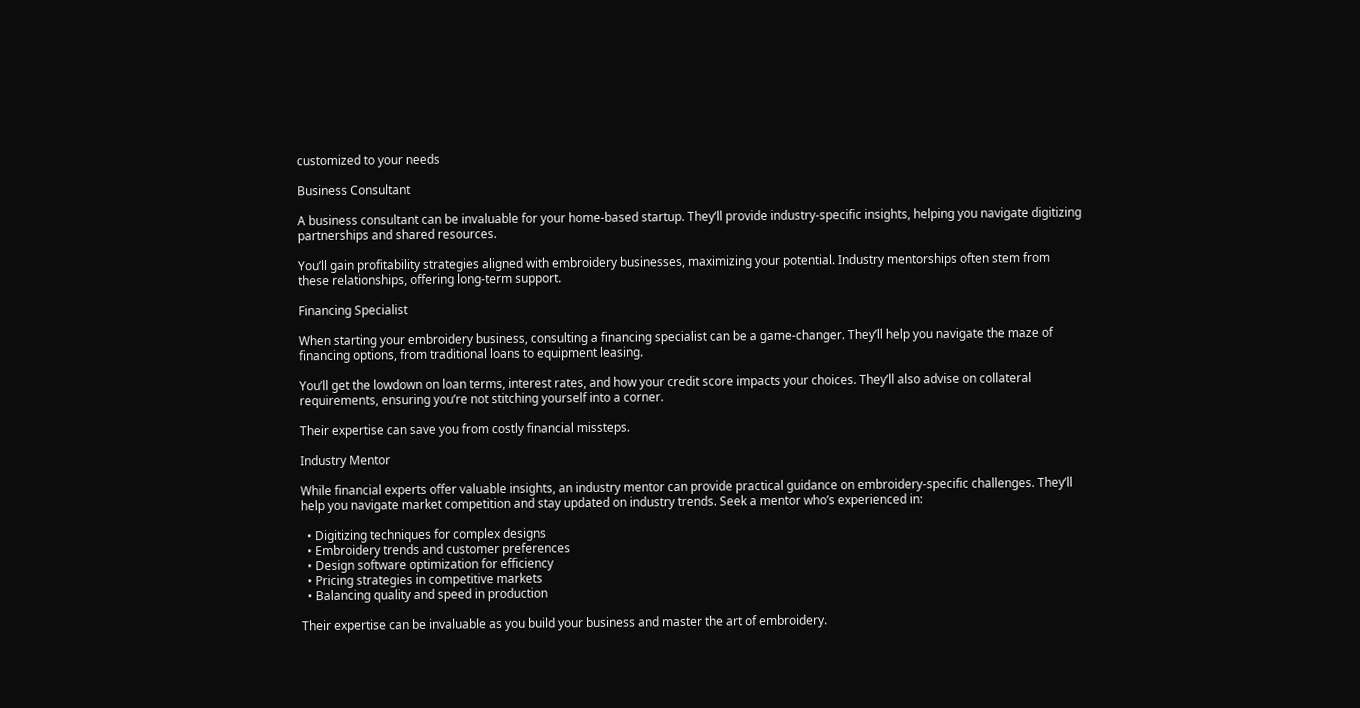customized to your needs

Business Consultant

A business consultant can be invaluable for your home-based startup. They’ll provide industry-specific insights, helping you navigate digitizing partnerships and shared resources.

You’ll gain profitability strategies aligned with embroidery businesses, maximizing your potential. Industry mentorships often stem from these relationships, offering long-term support.

Financing Specialist

When starting your embroidery business, consulting a financing specialist can be a game-changer. They’ll help you navigate the maze of financing options, from traditional loans to equipment leasing.

You’ll get the lowdown on loan terms, interest rates, and how your credit score impacts your choices. They’ll also advise on collateral requirements, ensuring you’re not stitching yourself into a corner.

Their expertise can save you from costly financial missteps.

Industry Mentor

While financial experts offer valuable insights, an industry mentor can provide practical guidance on embroidery-specific challenges. They’ll help you navigate market competition and stay updated on industry trends. Seek a mentor who’s experienced in:

  • Digitizing techniques for complex designs
  • Embroidery trends and customer preferences
  • Design software optimization for efficiency
  • Pricing strategies in competitive markets
  • Balancing quality and speed in production

Their expertise can be invaluable as you build your business and master the art of embroidery.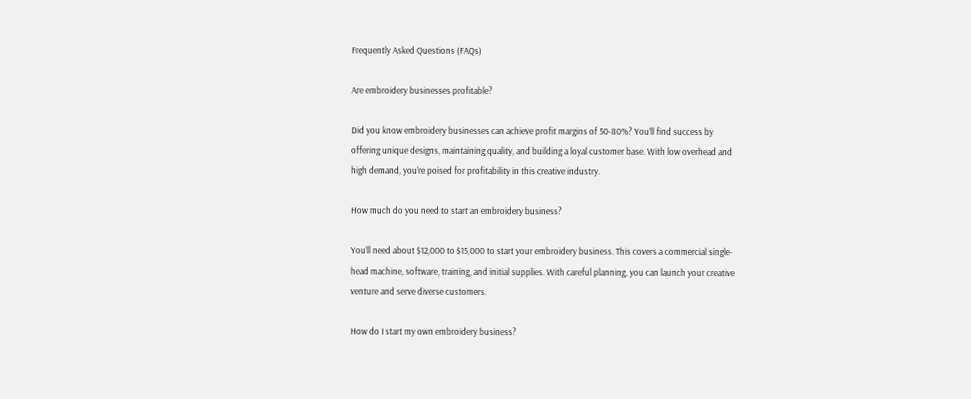Frequently Asked Questions (FAQs)

Are embroidery businesses profitable?

Did you know embroidery businesses can achieve profit margins of 50-80%? You’ll find success by offering unique designs, maintaining quality, and building a loyal customer base. With low overhead and high demand, you’re poised for profitability in this creative industry.

How much do you need to start an embroidery business?

You’ll need about $12,000 to $15,000 to start your embroidery business. This covers a commercial single-head machine, software, training, and initial supplies. With careful planning, you can launch your creative venture and serve diverse customers.

How do I start my own embroidery business?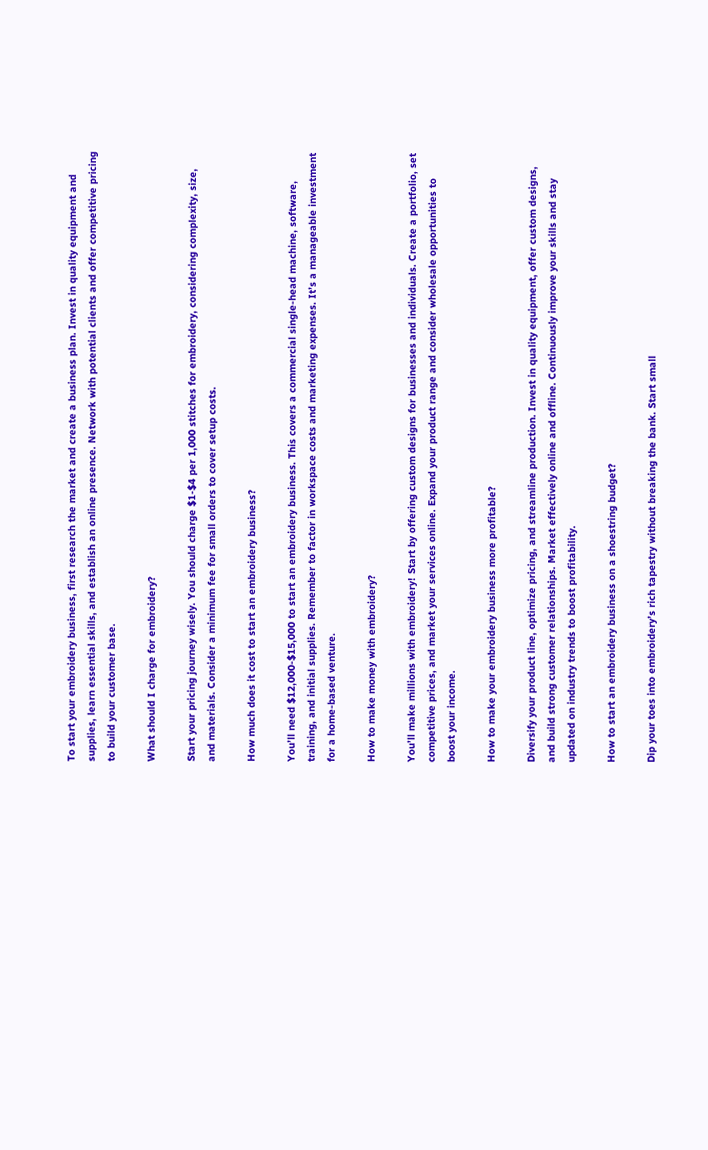To start your embroidery business, first research the market and create a business plan. Invest in quality equipment and supplies, learn essential skills, and establish an online presence. Network with potential clients and offer competitive pricing to build your customer base.

What should I charge for embroidery?

Start your pricing journey wisely. You should charge $1-$4 per 1,000 stitches for embroidery, considering complexity, size, and materials. Consider a minimum fee for small orders to cover setup costs.

How much does it cost to start an embroidery business?

You’ll need $12,000-$15,000 to start an embroidery business. This covers a commercial single-head machine, software, training, and initial supplies. Remember to factor in workspace costs and marketing expenses. It’s a manageable investment for a home-based venture.

How to make money with embroidery?

You’ll make millions with embroidery! Start by offering custom designs for businesses and individuals. Create a portfolio, set competitive prices, and market your services online. Expand your product range and consider wholesale opportunities to boost your income.

How to make your embroidery business more profitable?

Diversify your product line, optimize pricing, and streamline production. Invest in quality equipment, offer custom designs, and build strong customer relationships. Market effectively online and offline. Continuously improve your skills and stay updated on industry trends to boost profitability.

How to start an embroidery business on a shoestring budget?

Dip your toes into embroidery’s rich tapestry without breaking the bank. Start small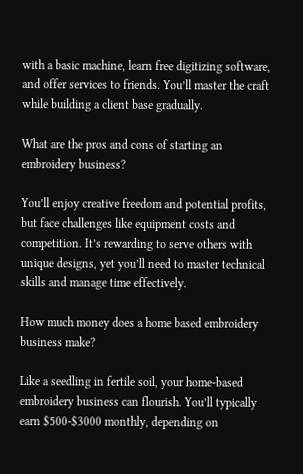with a basic machine, learn free digitizing software, and offer services to friends. You’ll master the craft while building a client base gradually.

What are the pros and cons of starting an embroidery business?

You’ll enjoy creative freedom and potential profits, but face challenges like equipment costs and competition. It’s rewarding to serve others with unique designs, yet you’ll need to master technical skills and manage time effectively.

How much money does a home based embroidery business make?

Like a seedling in fertile soil, your home-based embroidery business can flourish. You’ll typically earn $500-$3000 monthly, depending on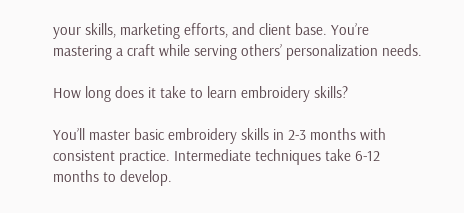your skills, marketing efforts, and client base. You’re mastering a craft while serving others’ personalization needs.

How long does it take to learn embroidery skills?

You’ll master basic embroidery skills in 2-3 months with consistent practice. Intermediate techniques take 6-12 months to develop.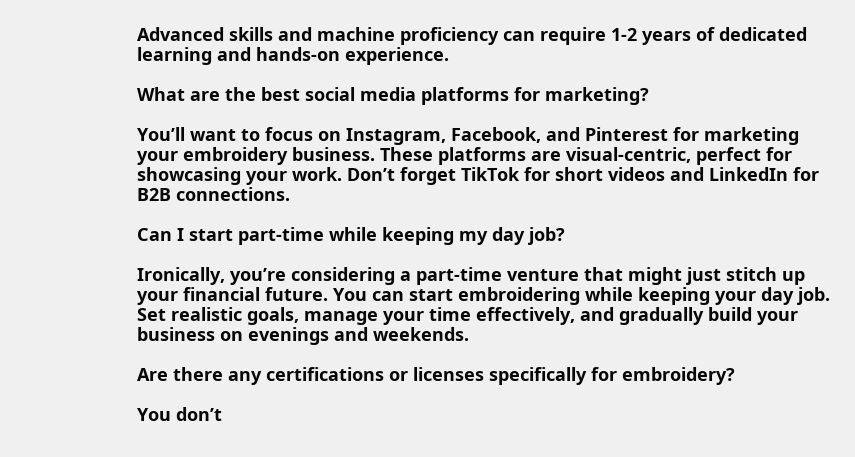Advanced skills and machine proficiency can require 1-2 years of dedicated learning and hands-on experience.

What are the best social media platforms for marketing?

You’ll want to focus on Instagram, Facebook, and Pinterest for marketing your embroidery business. These platforms are visual-centric, perfect for showcasing your work. Don’t forget TikTok for short videos and LinkedIn for B2B connections.

Can I start part-time while keeping my day job?

Ironically, you’re considering a part-time venture that might just stitch up your financial future. You can start embroidering while keeping your day job. Set realistic goals, manage your time effectively, and gradually build your business on evenings and weekends.

Are there any certifications or licenses specifically for embroidery?

You don’t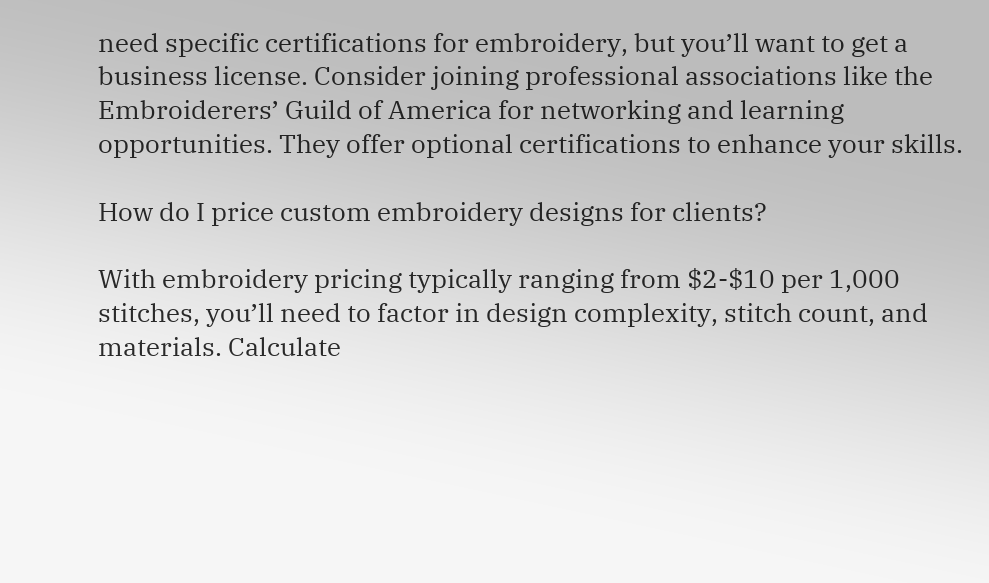need specific certifications for embroidery, but you’ll want to get a business license. Consider joining professional associations like the Embroiderers’ Guild of America for networking and learning opportunities. They offer optional certifications to enhance your skills.

How do I price custom embroidery designs for clients?

With embroidery pricing typically ranging from $2-$10 per 1,000 stitches, you’ll need to factor in design complexity, stitch count, and materials. Calculate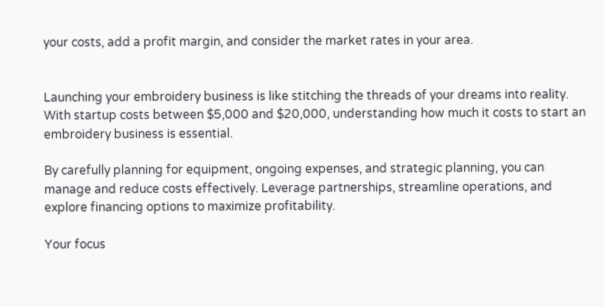your costs, add a profit margin, and consider the market rates in your area.


Launching your embroidery business is like stitching the threads of your dreams into reality. With startup costs between $5,000 and $20,000, understanding how much it costs to start an embroidery business is essential.

By carefully planning for equipment, ongoing expenses, and strategic planning, you can manage and reduce costs effectively. Leverage partnerships, streamline operations, and explore financing options to maximize profitability.

Your focus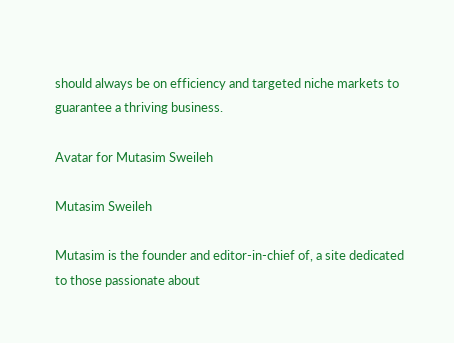should always be on efficiency and targeted niche markets to guarantee a thriving business.

Avatar for Mutasim Sweileh

Mutasim Sweileh

Mutasim is the founder and editor-in-chief of, a site dedicated to those passionate about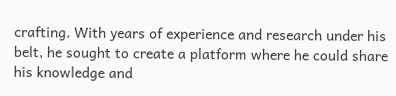crafting. With years of experience and research under his belt, he sought to create a platform where he could share his knowledge and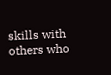skills with others who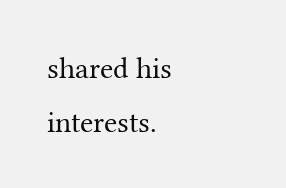shared his interests.